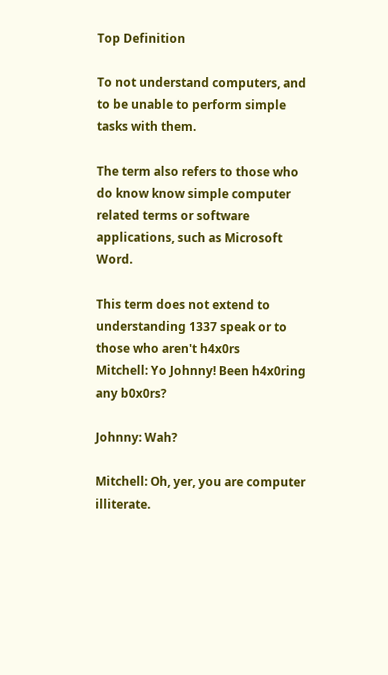Top Definition

To not understand computers, and to be unable to perform simple tasks with them.

The term also refers to those who do know know simple computer related terms or software applications, such as Microsoft Word.

This term does not extend to understanding 1337 speak or to those who aren't h4x0rs
Mitchell: Yo Johnny! Been h4x0ring any b0x0rs?

Johnny: Wah?

Mitchell: Oh, yer, you are computer illiterate.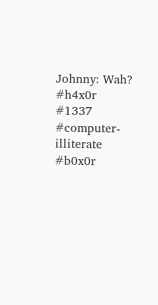Johnny: Wah?
#h4x0r #1337 #computer-illiterate #b0x0r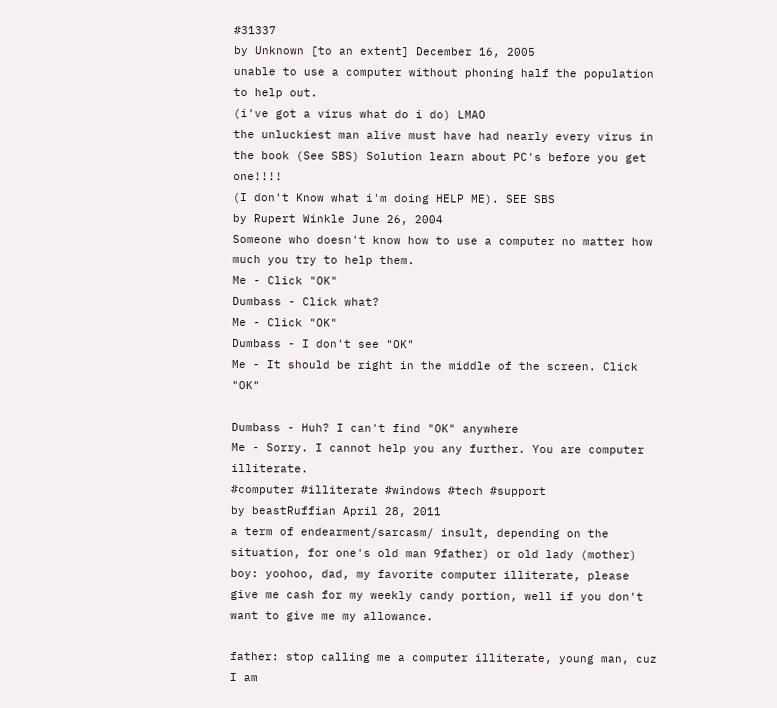#31337
by Unknown [to an extent] December 16, 2005
unable to use a computer without phoning half the population to help out.
(i've got a virus what do i do) LMAO
the unluckiest man alive must have had nearly every virus in the book (See SBS) Solution learn about PC's before you get one!!!!
(I don't Know what i'm doing HELP ME). SEE SBS
by Rupert Winkle June 26, 2004
Someone who doesn't know how to use a computer no matter how much you try to help them.
Me - Click "OK"
Dumbass - Click what?
Me - Click "OK"
Dumbass - I don't see "OK"
Me - It should be right in the middle of the screen. Click "OK"

Dumbass - Huh? I can't find "OK" anywhere
Me - Sorry. I cannot help you any further. You are computer illiterate.
#computer #illiterate #windows #tech #support
by beastRuffian April 28, 2011
a term of endearment/sarcasm/ insult, depending on the situation, for one's old man 9father) or old lady (mother)
boy: yoohoo, dad, my favorite computer illiterate, please give me cash for my weekly candy portion, well if you don't want to give me my allowance.

father: stop calling me a computer illiterate, young man, cuz I am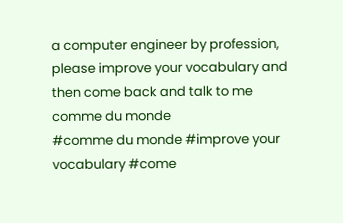a computer engineer by profession, please improve your vocabulary and then come back and talk to me comme du monde
#comme du monde #improve your vocabulary #come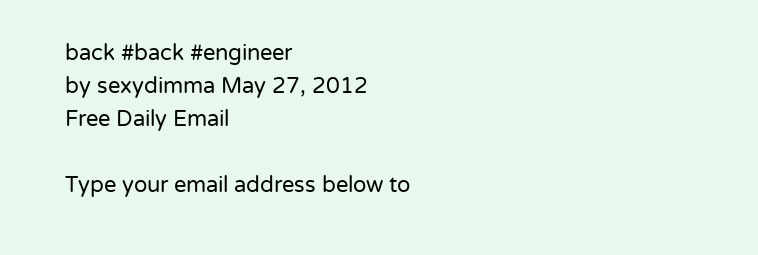back #back #engineer
by sexydimma May 27, 2012
Free Daily Email

Type your email address below to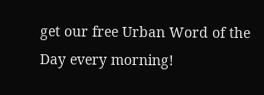get our free Urban Word of the Day every morning!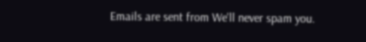Emails are sent from We'll never spam you.